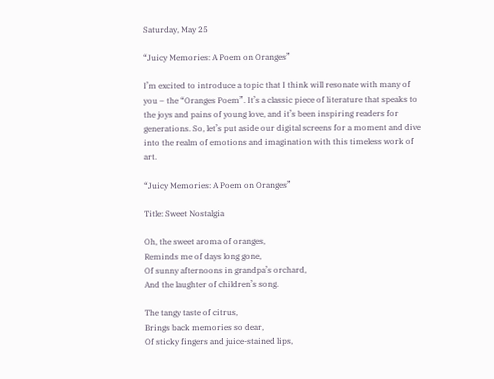Saturday, May 25

“Juicy Memories: A Poem on Oranges”

I’m excited to introduce a topic that I think will resonate with many of you – the “Oranges Poem”. It’s a classic piece of literature that speaks to the joys and pains of young love, and it’s been inspiring readers for generations. So, let’s put aside our digital screens for a moment and dive into the realm of emotions and imagination with this timeless work of art.

“Juicy Memories: A Poem on Oranges”

Title: Sweet Nostalgia

Oh, the sweet aroma of oranges,
Reminds me of days long gone,
Of sunny afternoons in grandpa’s orchard,
And the laughter of children’s song.

The tangy taste of citrus,
Brings back memories so dear,
Of sticky fingers and juice-stained lips,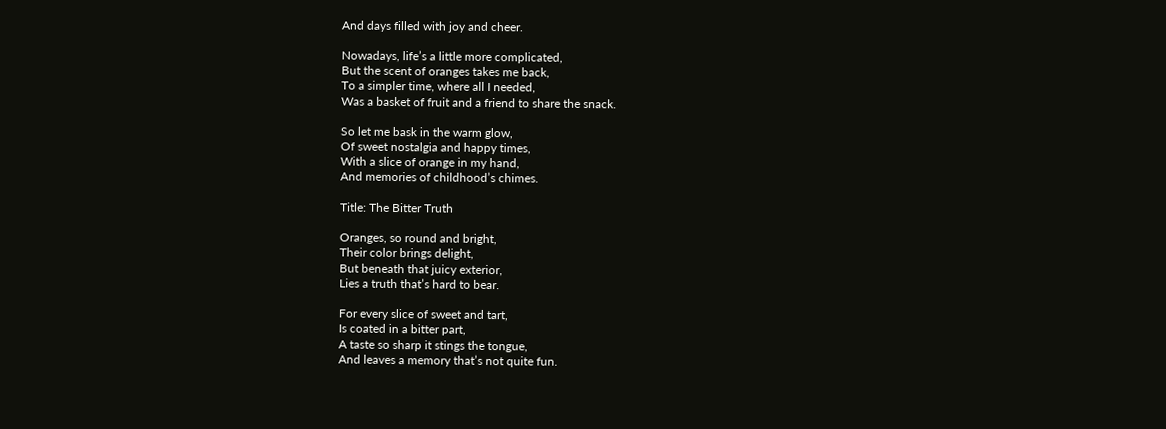And days filled with joy and cheer.

Nowadays, life’s a little more complicated,
But the scent of oranges takes me back,
To a simpler time, where all I needed,
Was a basket of fruit and a friend to share the snack.

So let me bask in the warm glow,
Of sweet nostalgia and happy times,
With a slice of orange in my hand,
And memories of childhood’s chimes.

Title: The Bitter Truth

Oranges, so round and bright,
Their color brings delight,
But beneath that juicy exterior,
Lies a truth that’s hard to bear.

For every slice of sweet and tart,
Is coated in a bitter part,
A taste so sharp it stings the tongue,
And leaves a memory that’s not quite fun.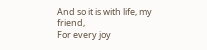And so it is with life, my friend,
For every joy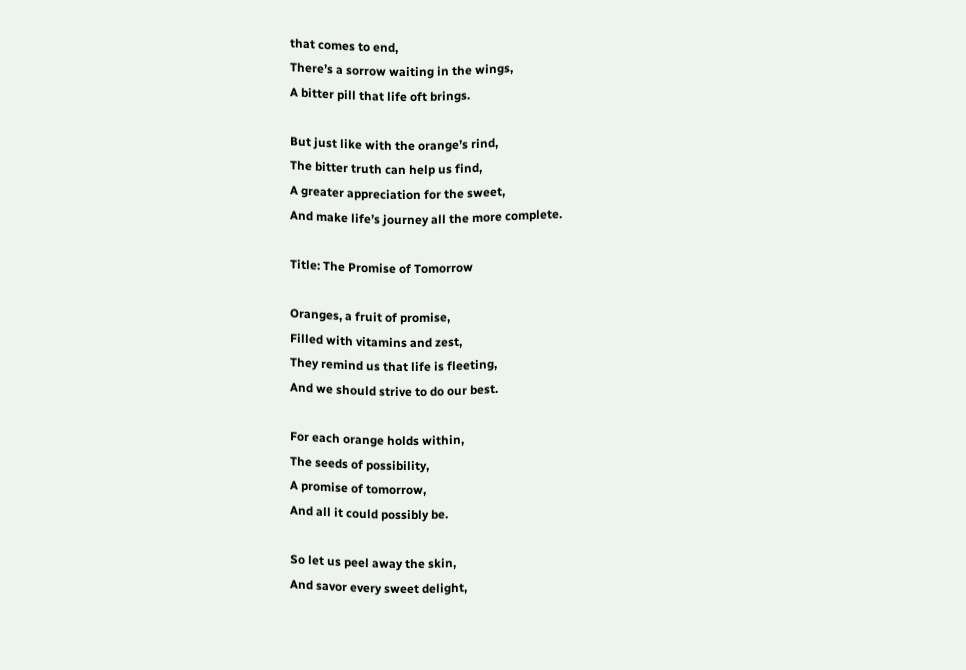that comes to end,
There’s a sorrow waiting in the wings,
A bitter pill that life oft brings.

But just like with the orange’s rind,
The bitter truth can help us find,
A greater appreciation for the sweet,
And make life’s journey all the more complete.

Title: The Promise of Tomorrow

Oranges, a fruit of promise,
Filled with vitamins and zest,
They remind us that life is fleeting,
And we should strive to do our best.

For each orange holds within,
The seeds of possibility,
A promise of tomorrow,
And all it could possibly be.

So let us peel away the skin,
And savor every sweet delight,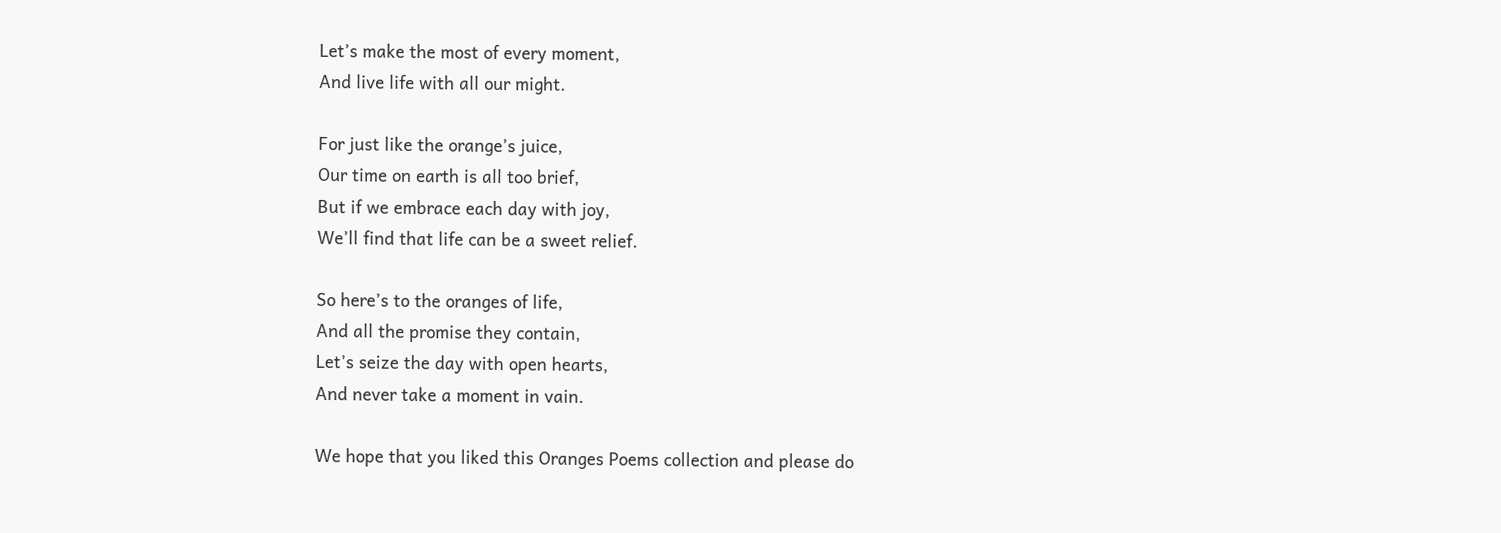Let’s make the most of every moment,
And live life with all our might.

For just like the orange’s juice,
Our time on earth is all too brief,
But if we embrace each day with joy,
We’ll find that life can be a sweet relief.

So here’s to the oranges of life,
And all the promise they contain,
Let’s seize the day with open hearts,
And never take a moment in vain.

We hope that you liked this Oranges Poems collection and please do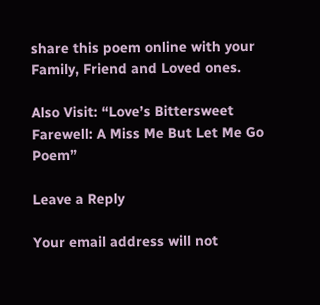share this poem online with your Family, Friend and Loved ones.

Also Visit: “Love’s Bittersweet Farewell: A Miss Me But Let Me Go Poem”

Leave a Reply

Your email address will not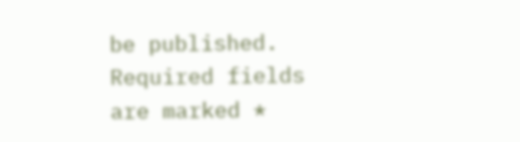be published. Required fields are marked *